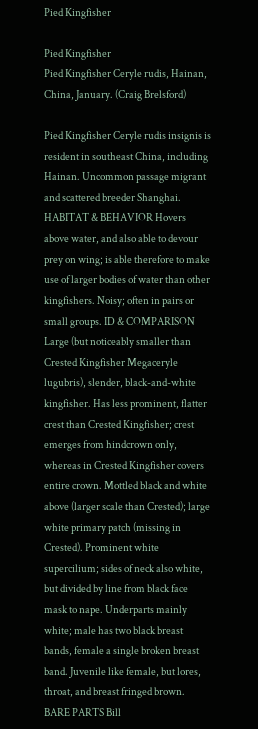Pied Kingfisher

Pied Kingfisher
Pied Kingfisher Ceryle rudis, Hainan, China, January. (Craig Brelsford)

Pied Kingfisher Ceryle rudis insignis is resident in southeast China, including Hainan. Uncommon passage migrant and scattered breeder Shanghai. HABITAT & BEHAVIOR Hovers above water, and also able to devour prey on wing; is able therefore to make use of larger bodies of water than other kingfishers. Noisy; often in pairs or small groups. ID & COMPARISON Large (but noticeably smaller than Crested Kingfisher Megaceryle lugubris), slender, black-and-white kingfisher. Has less prominent, flatter crest than Crested Kingfisher; crest emerges from hindcrown only, whereas in Crested Kingfisher covers entire crown. Mottled black and white above (larger scale than Crested); large white primary patch (missing in Crested). Prominent white supercilium; sides of neck also white, but divided by line from black face mask to nape. Underparts mainly white; male has two black breast bands, female a single broken breast band. Juvenile like female, but lores, throat, and breast fringed brown. BARE PARTS Bill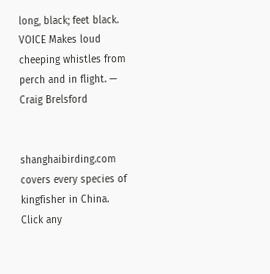long, black; feet black. VOICE Makes loud cheeping whistles from perch and in flight. — Craig Brelsford


shanghaibirding.com covers every species of kingfisher in China. Click any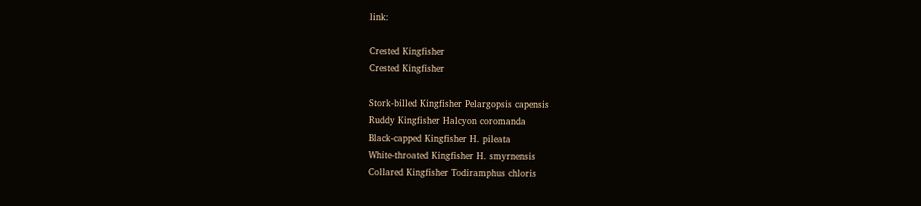link:

Crested Kingfisher
Crested Kingfisher

Stork-billed Kingfisher Pelargopsis capensis
Ruddy Kingfisher Halcyon coromanda
Black-capped Kingfisher H. pileata
White-throated Kingfisher H. smyrnensis
Collared Kingfisher Todiramphus chloris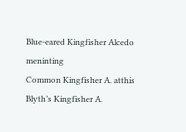Blue-eared Kingfisher Alcedo meninting
Common Kingfisher A. atthis
Blyth’s Kingfisher A.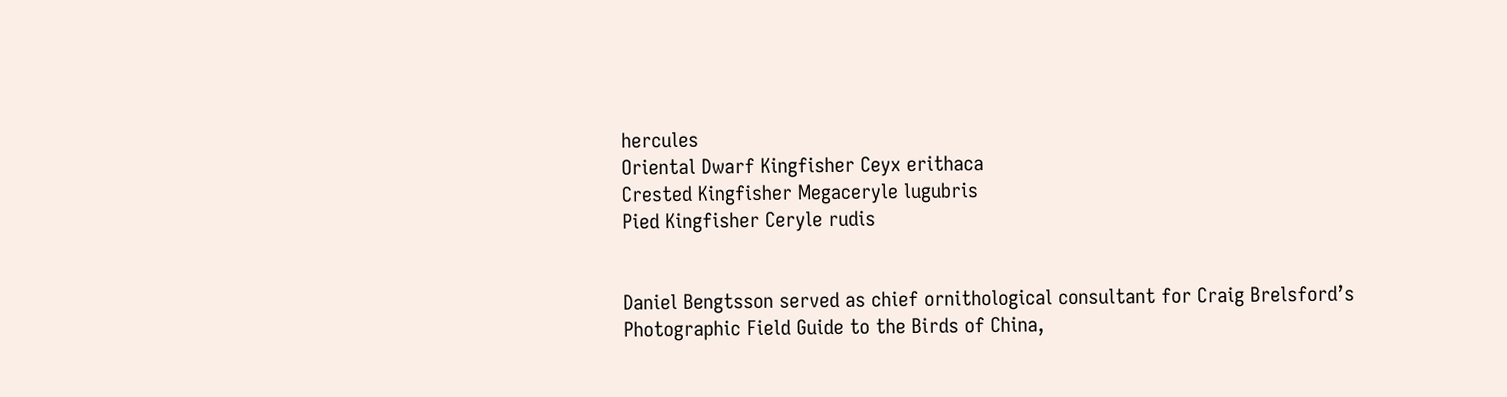hercules
Oriental Dwarf Kingfisher Ceyx erithaca
Crested Kingfisher Megaceryle lugubris
Pied Kingfisher Ceryle rudis


Daniel Bengtsson served as chief ornithological consultant for Craig Brelsford’s Photographic Field Guide to the Birds of China,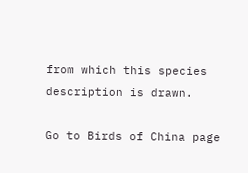from which this species description is drawn.

Go to Birds of China page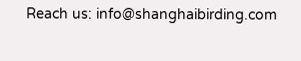Reach us: info@shanghaibirding.com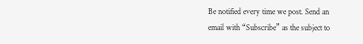Be notified every time we post. Send an
email with “Subscribe” as the subject to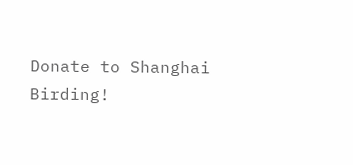Donate to Shanghai Birding!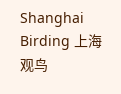Shanghai Birding 上海观鸟